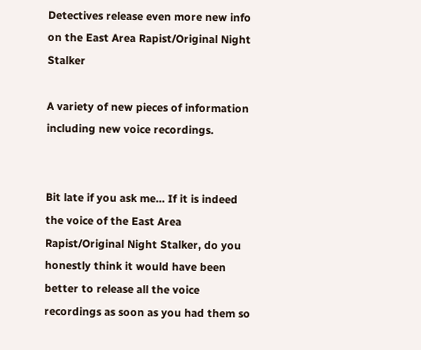Detectives release even more new info on the East Area Rapist/Original Night Stalker

A variety of new pieces of information including new voice recordings.


Bit late if you ask me… If it is indeed the voice of the East Area Rapist/Original Night Stalker, do you honestly think it would have been better to release all the voice recordings as soon as you had them so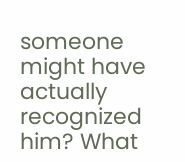someone might have actually recognized him? What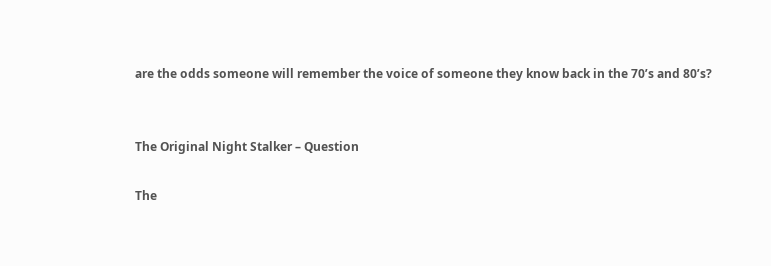are the odds someone will remember the voice of someone they know back in the 70’s and 80’s?


The Original Night Stalker – Question

The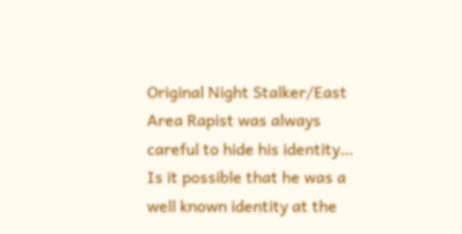Original Night Stalker/East Area Rapist was always careful to hide his identity… Is it possible that he was a well known identity at the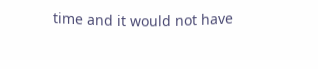time and it would not have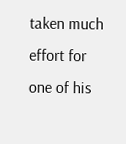taken much effort for one of his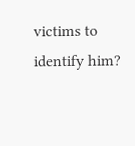victims to identify him?